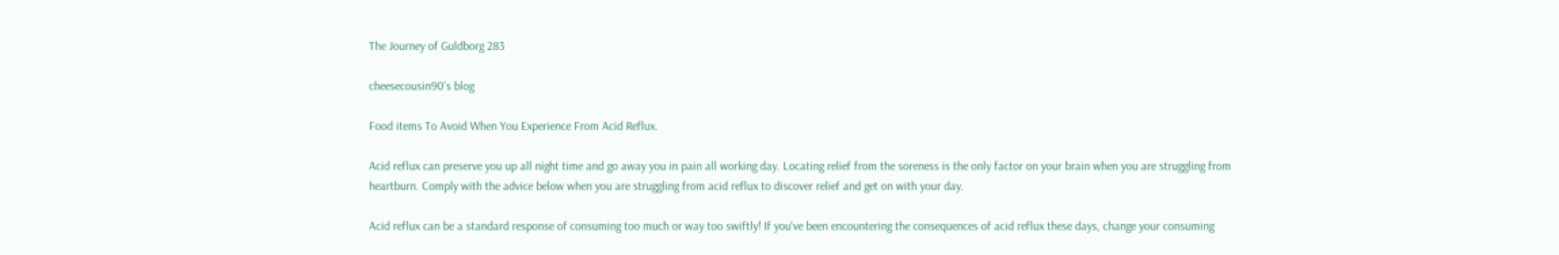The Journey of Guldborg 283

cheesecousin90's blog

Food items To Avoid When You Experience From Acid Reflux.

Acid reflux can preserve you up all night time and go away you in pain all working day. Locating relief from the soreness is the only factor on your brain when you are struggling from heartburn. Comply with the advice below when you are struggling from acid reflux to discover relief and get on with your day.

Acid reflux can be a standard response of consuming too much or way too swiftly! If you've been encountering the consequences of acid reflux these days, change your consuming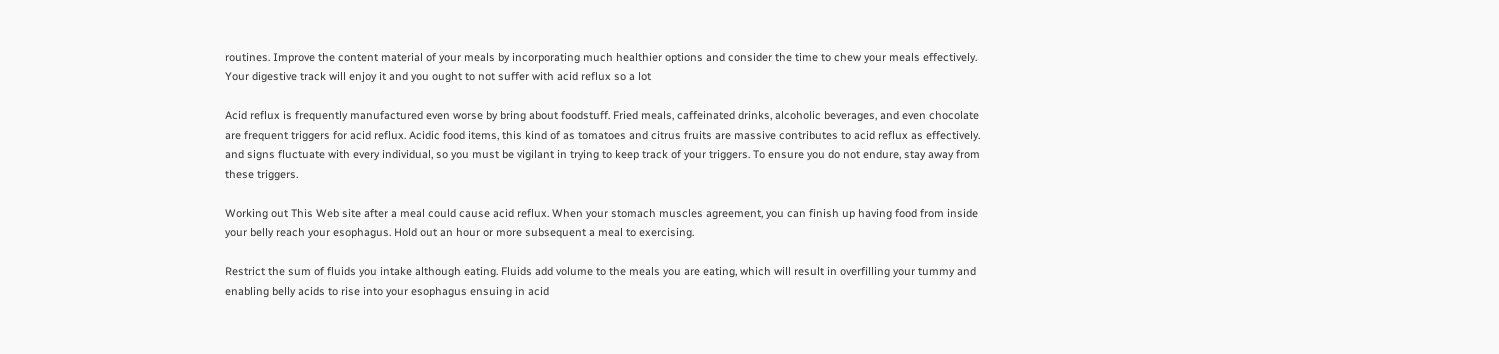routines. Improve the content material of your meals by incorporating much healthier options and consider the time to chew your meals effectively. Your digestive track will enjoy it and you ought to not suffer with acid reflux so a lot

Acid reflux is frequently manufactured even worse by bring about foodstuff. Fried meals, caffeinated drinks, alcoholic beverages, and even chocolate are frequent triggers for acid reflux. Acidic food items, this kind of as tomatoes and citrus fruits are massive contributes to acid reflux as effectively. and signs fluctuate with every individual, so you must be vigilant in trying to keep track of your triggers. To ensure you do not endure, stay away from these triggers.

Working out This Web site after a meal could cause acid reflux. When your stomach muscles agreement, you can finish up having food from inside your belly reach your esophagus. Hold out an hour or more subsequent a meal to exercising.

Restrict the sum of fluids you intake although eating. Fluids add volume to the meals you are eating, which will result in overfilling your tummy and enabling belly acids to rise into your esophagus ensuing in acid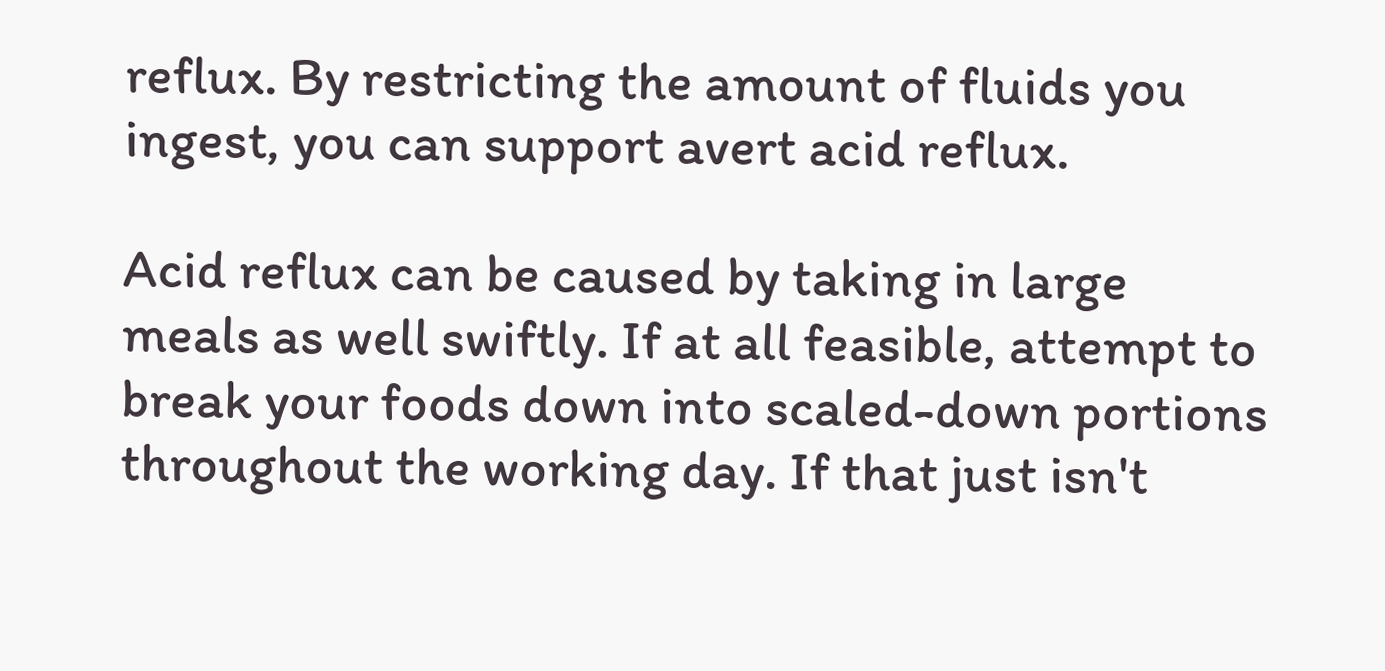reflux. By restricting the amount of fluids you ingest, you can support avert acid reflux.

Acid reflux can be caused by taking in large meals as well swiftly. If at all feasible, attempt to break your foods down into scaled-down portions throughout the working day. If that just isn't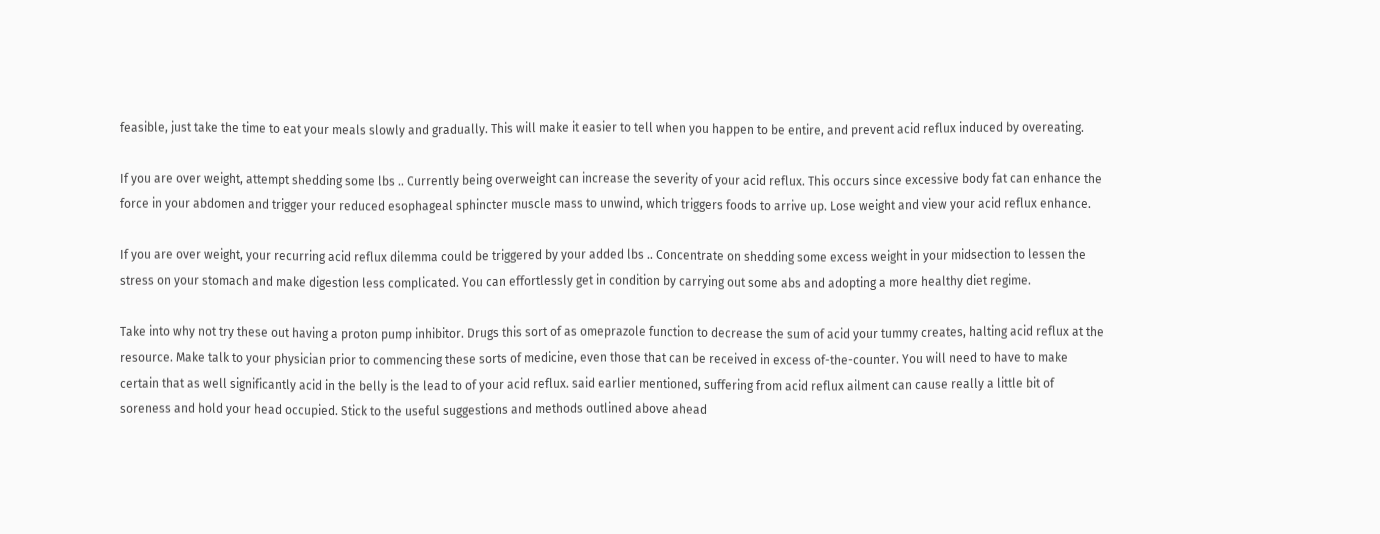feasible, just take the time to eat your meals slowly and gradually. This will make it easier to tell when you happen to be entire, and prevent acid reflux induced by overeating.

If you are over weight, attempt shedding some lbs .. Currently being overweight can increase the severity of your acid reflux. This occurs since excessive body fat can enhance the force in your abdomen and trigger your reduced esophageal sphincter muscle mass to unwind, which triggers foods to arrive up. Lose weight and view your acid reflux enhance.

If you are over weight, your recurring acid reflux dilemma could be triggered by your added lbs .. Concentrate on shedding some excess weight in your midsection to lessen the stress on your stomach and make digestion less complicated. You can effortlessly get in condition by carrying out some abs and adopting a more healthy diet regime.

Take into why not try these out having a proton pump inhibitor. Drugs this sort of as omeprazole function to decrease the sum of acid your tummy creates, halting acid reflux at the resource. Make talk to your physician prior to commencing these sorts of medicine, even those that can be received in excess of-the-counter. You will need to have to make certain that as well significantly acid in the belly is the lead to of your acid reflux. said earlier mentioned, suffering from acid reflux ailment can cause really a little bit of soreness and hold your head occupied. Stick to the useful suggestions and methods outlined above ahead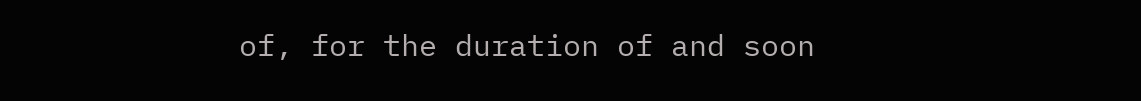of, for the duration of and soon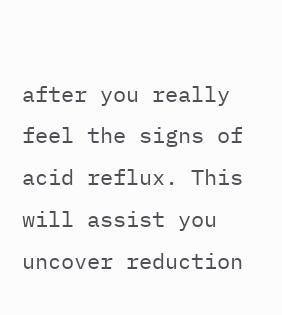after you really feel the signs of acid reflux. This will assist you uncover reduction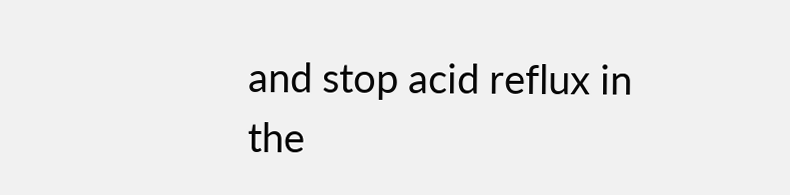and stop acid reflux in the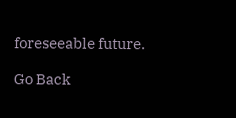foreseeable future.

Go Back